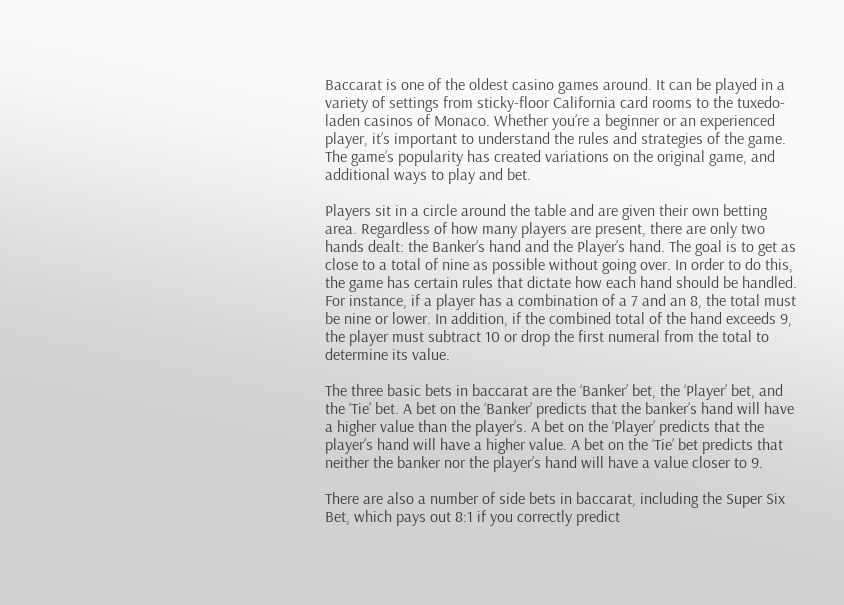Baccarat is one of the oldest casino games around. It can be played in a variety of settings from sticky-floor California card rooms to the tuxedo-laden casinos of Monaco. Whether you’re a beginner or an experienced player, it’s important to understand the rules and strategies of the game. The game’s popularity has created variations on the original game, and additional ways to play and bet.

Players sit in a circle around the table and are given their own betting area. Regardless of how many players are present, there are only two hands dealt: the Banker’s hand and the Player’s hand. The goal is to get as close to a total of nine as possible without going over. In order to do this, the game has certain rules that dictate how each hand should be handled. For instance, if a player has a combination of a 7 and an 8, the total must be nine or lower. In addition, if the combined total of the hand exceeds 9, the player must subtract 10 or drop the first numeral from the total to determine its value.

The three basic bets in baccarat are the ‘Banker’ bet, the ‘Player’ bet, and the ‘Tie’ bet. A bet on the ‘Banker’ predicts that the banker’s hand will have a higher value than the player’s. A bet on the ‘Player’ predicts that the player’s hand will have a higher value. A bet on the ‘Tie’ bet predicts that neither the banker nor the player’s hand will have a value closer to 9.

There are also a number of side bets in baccarat, including the Super Six Bet, which pays out 8:1 if you correctly predict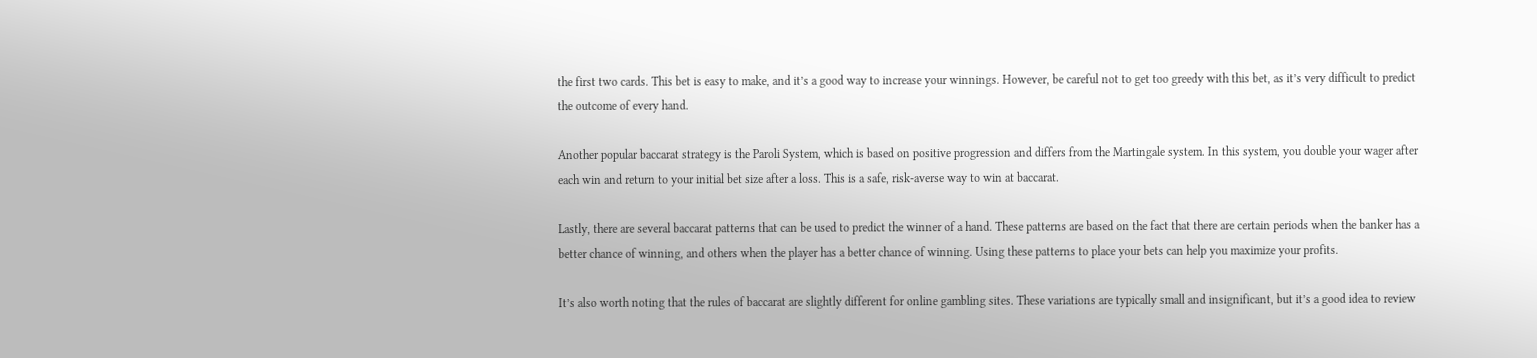the first two cards. This bet is easy to make, and it’s a good way to increase your winnings. However, be careful not to get too greedy with this bet, as it’s very difficult to predict the outcome of every hand.

Another popular baccarat strategy is the Paroli System, which is based on positive progression and differs from the Martingale system. In this system, you double your wager after each win and return to your initial bet size after a loss. This is a safe, risk-averse way to win at baccarat.

Lastly, there are several baccarat patterns that can be used to predict the winner of a hand. These patterns are based on the fact that there are certain periods when the banker has a better chance of winning, and others when the player has a better chance of winning. Using these patterns to place your bets can help you maximize your profits.

It’s also worth noting that the rules of baccarat are slightly different for online gambling sites. These variations are typically small and insignificant, but it’s a good idea to review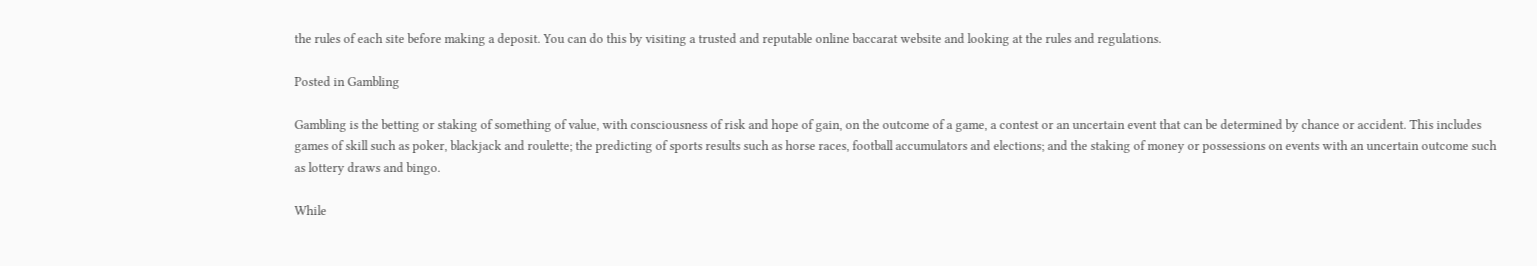the rules of each site before making a deposit. You can do this by visiting a trusted and reputable online baccarat website and looking at the rules and regulations.

Posted in Gambling

Gambling is the betting or staking of something of value, with consciousness of risk and hope of gain, on the outcome of a game, a contest or an uncertain event that can be determined by chance or accident. This includes games of skill such as poker, blackjack and roulette; the predicting of sports results such as horse races, football accumulators and elections; and the staking of money or possessions on events with an uncertain outcome such as lottery draws and bingo.

While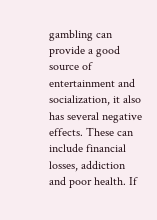gambling can provide a good source of entertainment and socialization, it also has several negative effects. These can include financial losses, addiction and poor health. If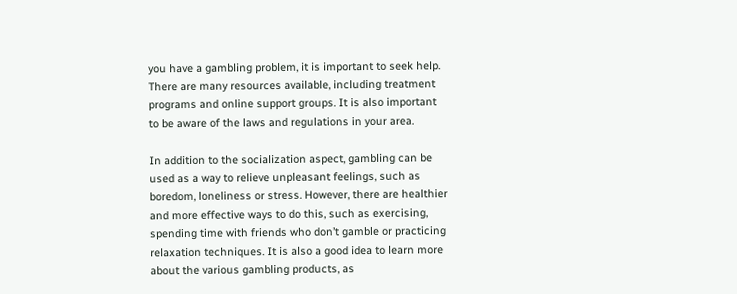you have a gambling problem, it is important to seek help. There are many resources available, including treatment programs and online support groups. It is also important to be aware of the laws and regulations in your area.

In addition to the socialization aspect, gambling can be used as a way to relieve unpleasant feelings, such as boredom, loneliness or stress. However, there are healthier and more effective ways to do this, such as exercising, spending time with friends who don’t gamble or practicing relaxation techniques. It is also a good idea to learn more about the various gambling products, as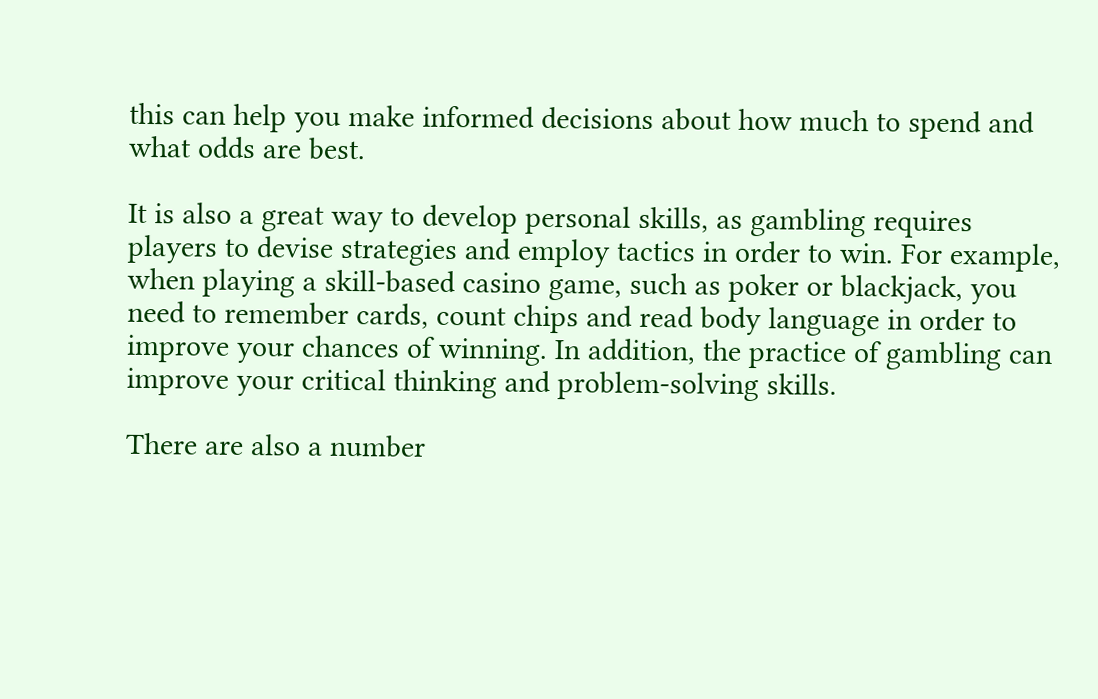this can help you make informed decisions about how much to spend and what odds are best.

It is also a great way to develop personal skills, as gambling requires players to devise strategies and employ tactics in order to win. For example, when playing a skill-based casino game, such as poker or blackjack, you need to remember cards, count chips and read body language in order to improve your chances of winning. In addition, the practice of gambling can improve your critical thinking and problem-solving skills.

There are also a number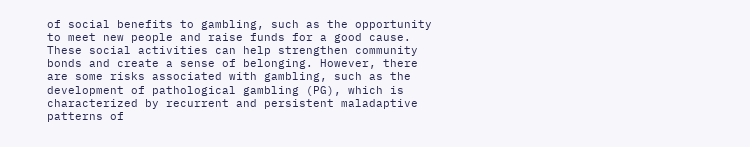of social benefits to gambling, such as the opportunity to meet new people and raise funds for a good cause. These social activities can help strengthen community bonds and create a sense of belonging. However, there are some risks associated with gambling, such as the development of pathological gambling (PG), which is characterized by recurrent and persistent maladaptive patterns of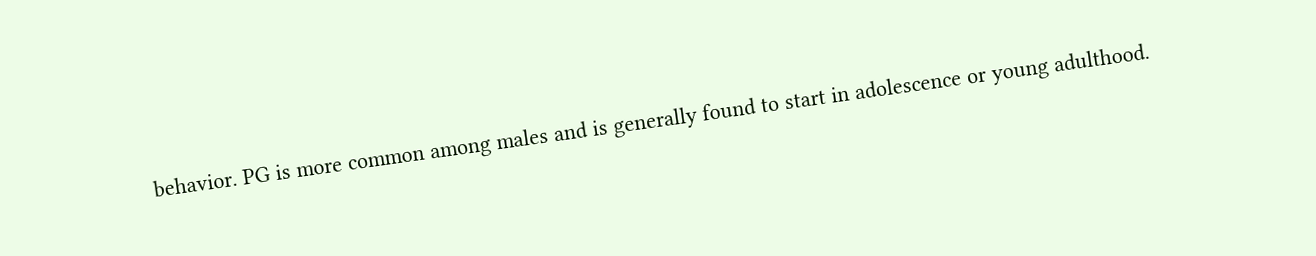behavior. PG is more common among males and is generally found to start in adolescence or young adulthood.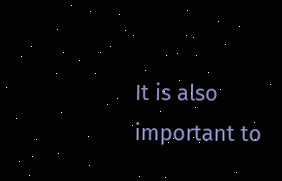It is also important to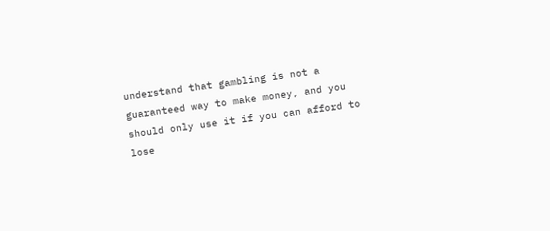understand that gambling is not a guaranteed way to make money, and you should only use it if you can afford to lose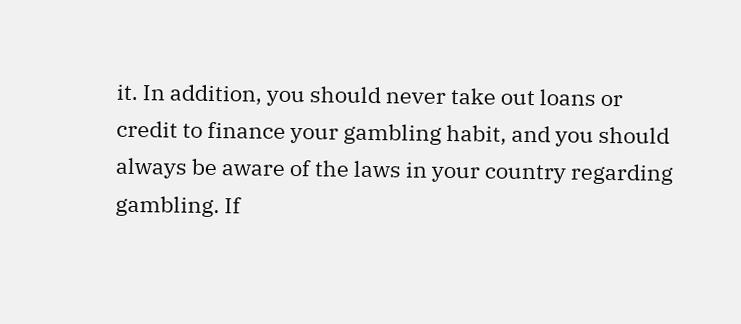it. In addition, you should never take out loans or credit to finance your gambling habit, and you should always be aware of the laws in your country regarding gambling. If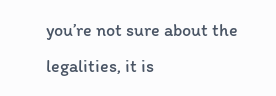you’re not sure about the legalities, it is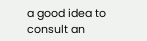a good idea to consult an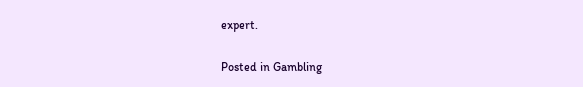expert.

Posted in Gambling